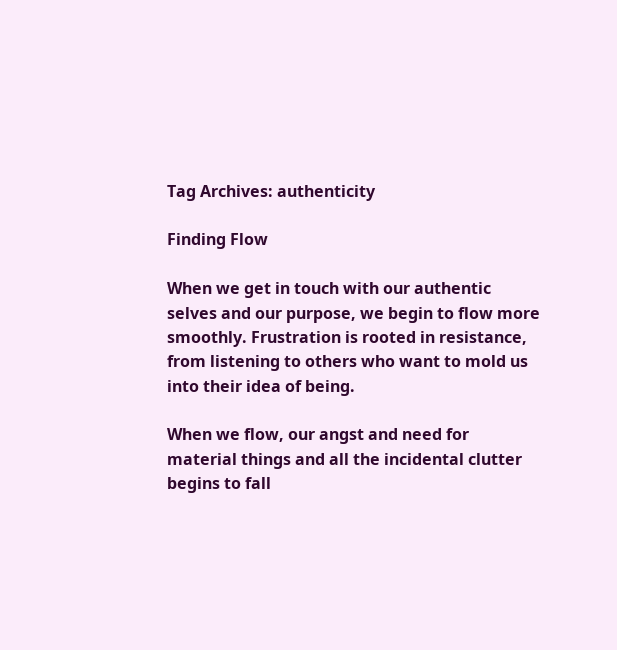Tag Archives: authenticity

Finding Flow

When we get in touch with our authentic selves and our purpose, we begin to flow more smoothly. Frustration is rooted in resistance, from listening to others who want to mold us into their idea of being.

When we flow, our angst and need for material things and all the incidental clutter begins to fall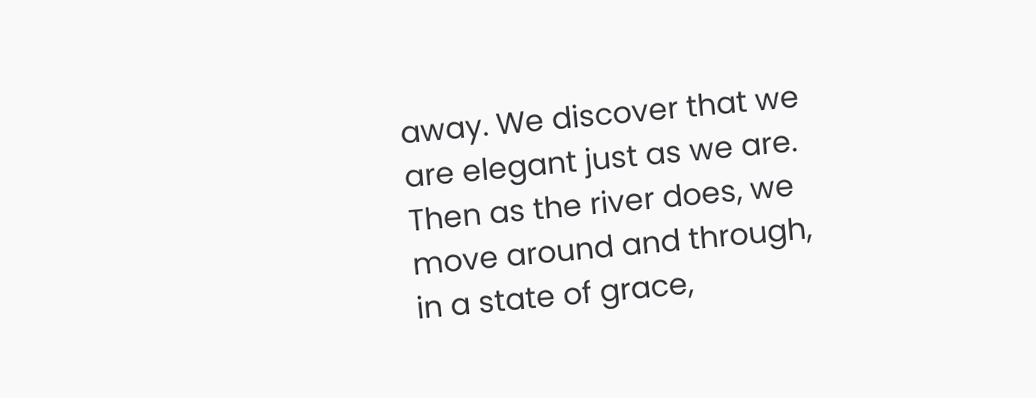away. We discover that we are elegant just as we are. Then as the river does, we move around and through, in a state of grace,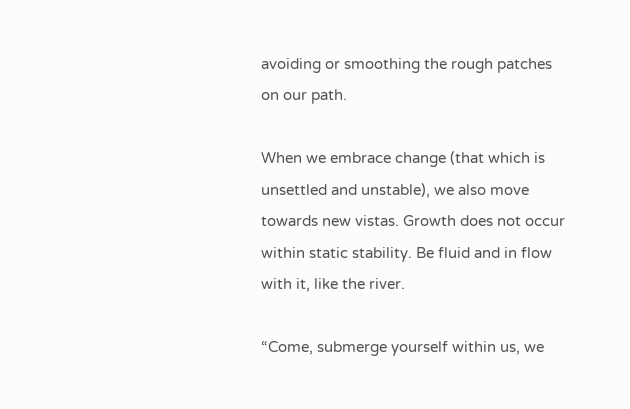avoiding or smoothing the rough patches on our path.

When we embrace change (that which is unsettled and unstable), we also move towards new vistas. Growth does not occur within static stability. Be fluid and in flow with it, like the river.

“Come, submerge yourself within us, we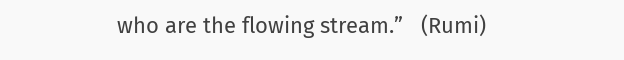who are the flowing stream.”   (Rumi)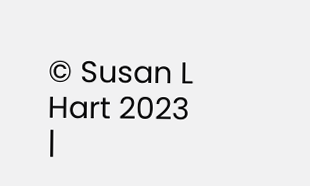© Susan L Hart 2023 |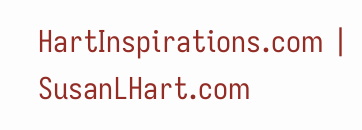HartInspirations.com | SusanLHart.com